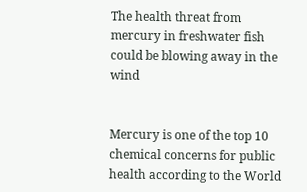The health threat from mercury in freshwater fish could be blowing away in the wind


Mercury is one of the top 10 chemical concerns for public health according to the World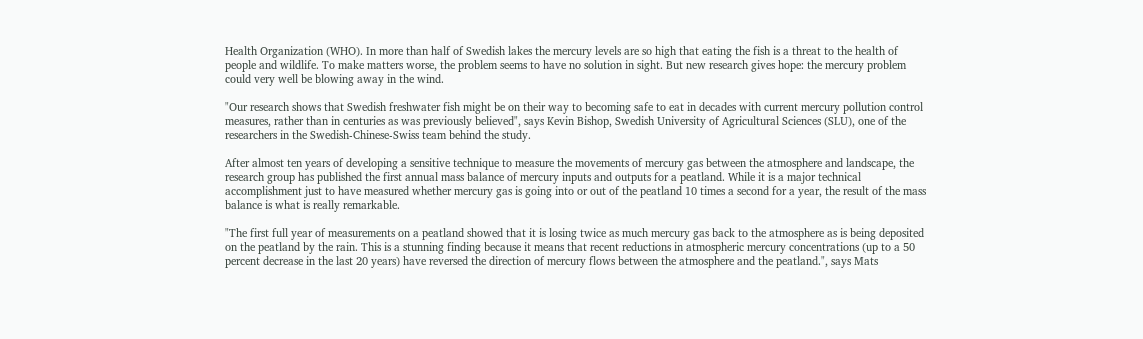Health Organization (WHO). In more than half of Swedish lakes the mercury levels are so high that eating the fish is a threat to the health of people and wildlife. To make matters worse, the problem seems to have no solution in sight. But new research gives hope: the mercury problem could very well be blowing away in the wind.

"Our research shows that Swedish freshwater fish might be on their way to becoming safe to eat in decades with current mercury pollution control measures, rather than in centuries as was previously believed", says Kevin Bishop, Swedish University of Agricultural Sciences (SLU), one of the researchers in the Swedish-Chinese-Swiss team behind the study.

After almost ten years of developing a sensitive technique to measure the movements of mercury gas between the atmosphere and landscape, the research group has published the first annual mass balance of mercury inputs and outputs for a peatland. While it is a major technical accomplishment just to have measured whether mercury gas is going into or out of the peatland 10 times a second for a year, the result of the mass balance is what is really remarkable.

"The first full year of measurements on a peatland showed that it is losing twice as much mercury gas back to the atmosphere as is being deposited on the peatland by the rain. This is a stunning finding because it means that recent reductions in atmospheric mercury concentrations (up to a 50 percent decrease in the last 20 years) have reversed the direction of mercury flows between the atmosphere and the peatland.", says Mats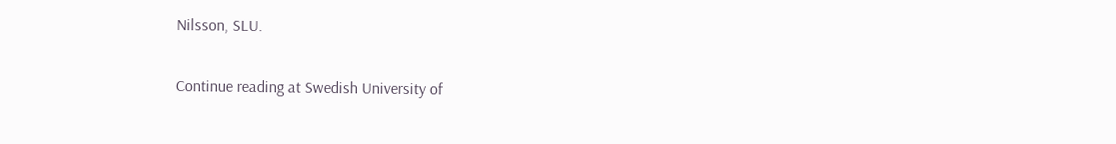Nilsson, SLU.

Continue reading at Swedish University of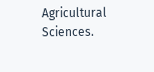Agricultural Sciences.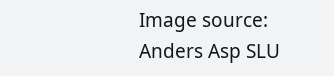Image source:  Anders Asp SLU